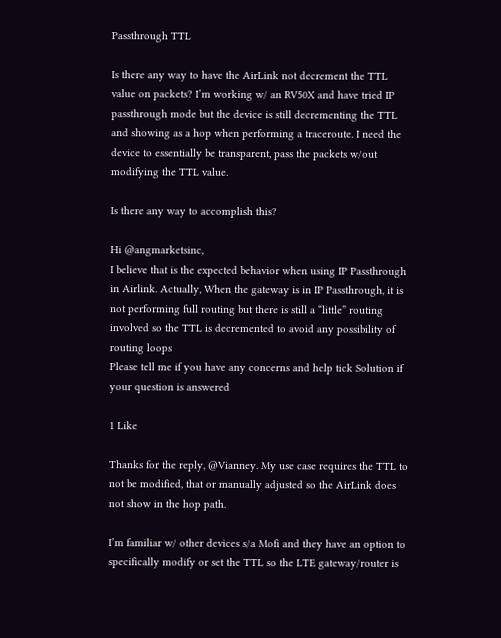Passthrough TTL

Is there any way to have the AirLink not decrement the TTL value on packets? I’m working w/ an RV50X and have tried IP passthrough mode but the device is still decrementing the TTL and showing as a hop when performing a traceroute. I need the device to essentially be transparent, pass the packets w/out modifying the TTL value.

Is there any way to accomplish this?

Hi @angmarketsinc,
I believe that is the expected behavior when using IP Passthrough in Airlink. Actually, When the gateway is in IP Passthrough, it is not performing full routing but there is still a “little” routing involved so the TTL is decremented to avoid any possibility of routing loops
Please tell me if you have any concerns and help tick Solution if your question is answered

1 Like

Thanks for the reply, @Vianney. My use case requires the TTL to not be modified, that or manually adjusted so the AirLink does not show in the hop path.

I’m familiar w/ other devices s/a Mofi and they have an option to specifically modify or set the TTL so the LTE gateway/router is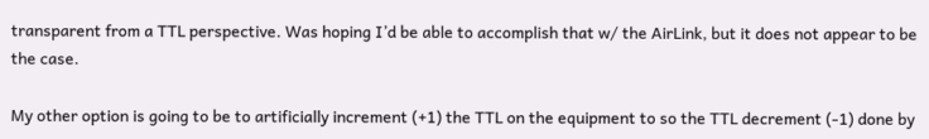transparent from a TTL perspective. Was hoping I’d be able to accomplish that w/ the AirLink, but it does not appear to be the case.

My other option is going to be to artificially increment (+1) the TTL on the equipment to so the TTL decrement (-1) done by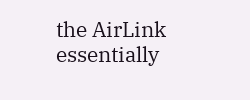the AirLink essentially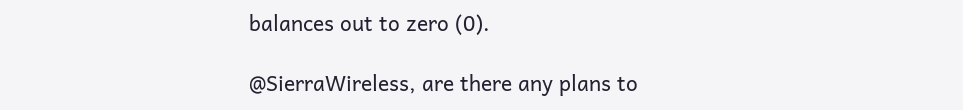balances out to zero (0).

@SierraWireless, are there any plans to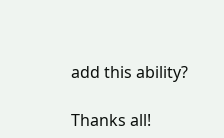add this ability?

Thanks all!